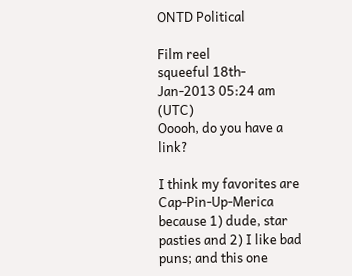ONTD Political

Film reel
squeeful 18th-Jan-2013 05:24 am (UTC)
Ooooh, do you have a link?

I think my favorites are Cap-Pin-Up-Merica because 1) dude, star pasties and 2) I like bad puns; and this one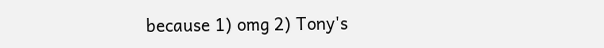because 1) omg 2) Tony's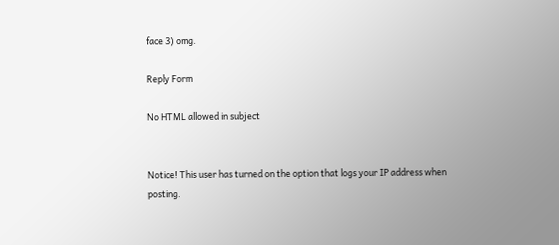face 3) omg.

Reply Form

No HTML allowed in subject


Notice! This user has turned on the option that logs your IP address when posting.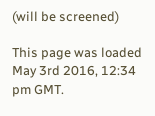(will be screened)

This page was loaded May 3rd 2016, 12:34 pm GMT.